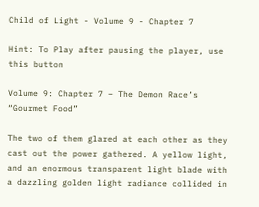Child of Light - Volume 9 - Chapter 7

Hint: To Play after pausing the player, use this button

Volume 9: Chapter 7 – The Demon Race’s “Gourmet Food”

The two of them glared at each other as they cast out the power gathered. A yellow light, and an enormous transparent light blade with a dazzling golden light radiance collided in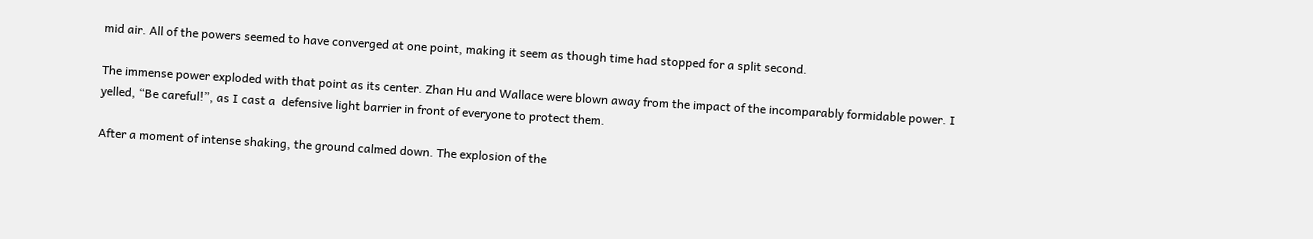mid air. All of the powers seemed to have converged at one point, making it seem as though time had stopped for a split second.

The immense power exploded with that point as its center. Zhan Hu and Wallace were blown away from the impact of the incomparably formidable power. I yelled, “Be careful!”, as I cast a  defensive light barrier in front of everyone to protect them.

After a moment of intense shaking, the ground calmed down. The explosion of the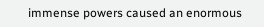immense powers caused an enormous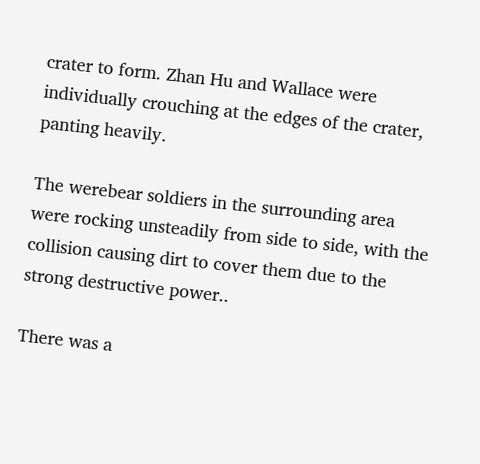crater to form. Zhan Hu and Wallace were individually crouching at the edges of the crater, panting heavily.

The werebear soldiers in the surrounding area were rocking unsteadily from side to side, with the collision causing dirt to cover them due to the strong destructive power..

There was a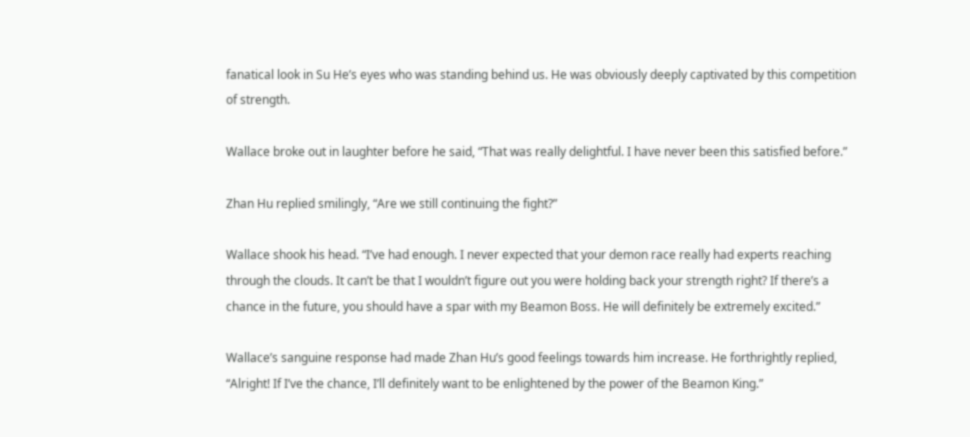fanatical look in Su He’s eyes who was standing behind us. He was obviously deeply captivated by this competition of strength.

Wallace broke out in laughter before he said, “That was really delightful. I have never been this satisfied before.”

Zhan Hu replied smilingly, “Are we still continuing the fight?”

Wallace shook his head. “I’ve had enough. I never expected that your demon race really had experts reaching through the clouds. It can’t be that I wouldn’t figure out you were holding back your strength right? If there’s a chance in the future, you should have a spar with my Beamon Boss. He will definitely be extremely excited.”

Wallace’s sanguine response had made Zhan Hu’s good feelings towards him increase. He forthrightly replied, “Alright! If I’ve the chance, I’ll definitely want to be enlightened by the power of the Beamon King.”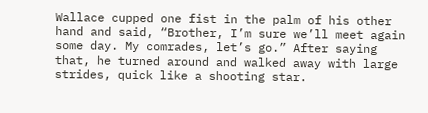Wallace cupped one fist in the palm of his other hand and said, “Brother, I’m sure we’ll meet again some day. My comrades, let’s go.” After saying that, he turned around and walked away with large strides, quick like a shooting star.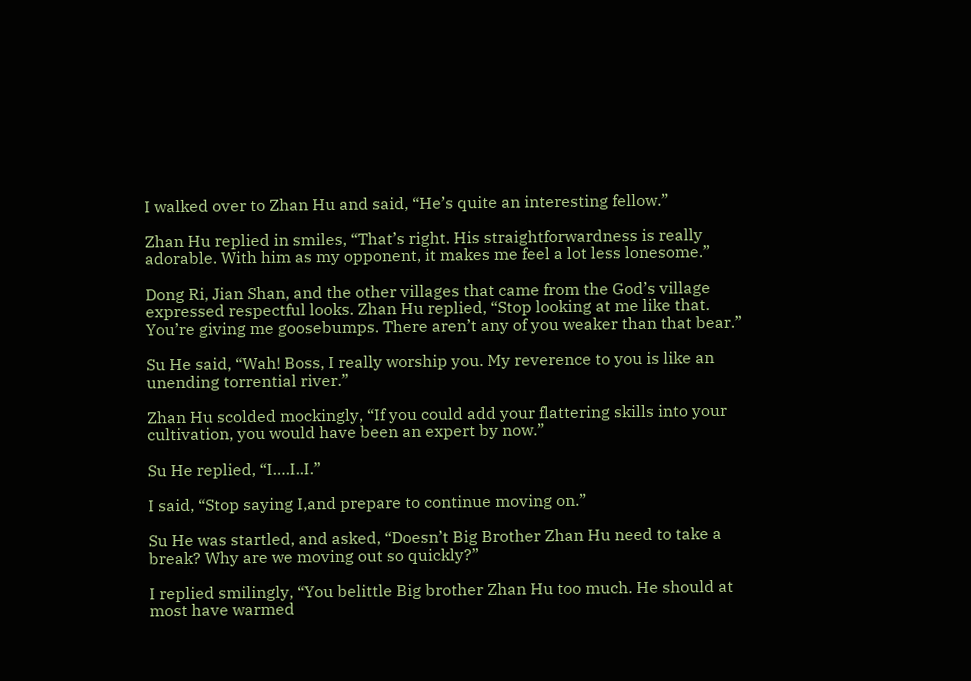I walked over to Zhan Hu and said, “He’s quite an interesting fellow.”

Zhan Hu replied in smiles, “That’s right. His straightforwardness is really adorable. With him as my opponent, it makes me feel a lot less lonesome.”

Dong Ri, Jian Shan, and the other villages that came from the God’s village expressed respectful looks. Zhan Hu replied, “Stop looking at me like that. You’re giving me goosebumps. There aren’t any of you weaker than that bear.”

Su He said, “Wah! Boss, I really worship you. My reverence to you is like an unending torrential river.”

Zhan Hu scolded mockingly, “If you could add your flattering skills into your cultivation, you would have been an expert by now.”

Su He replied, “I….I..I.”

I said, “Stop saying I,and prepare to continue moving on.”

Su He was startled, and asked, “Doesn’t Big Brother Zhan Hu need to take a break? Why are we moving out so quickly?”

I replied smilingly, “You belittle Big brother Zhan Hu too much. He should at most have warmed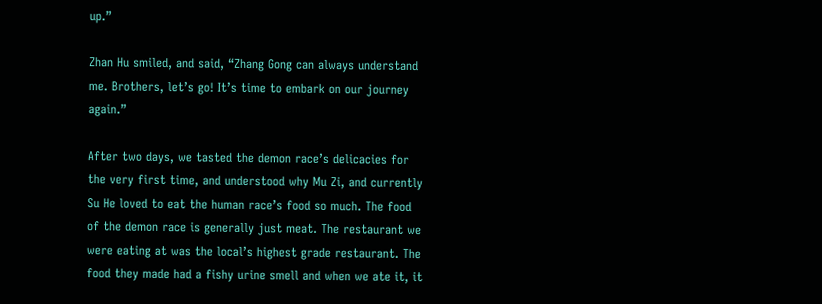up.”

Zhan Hu smiled, and said, “Zhang Gong can always understand me. Brothers, let’s go! It’s time to embark on our journey again.”

After two days, we tasted the demon race’s delicacies for the very first time, and understood why Mu Zi, and currently Su He loved to eat the human race’s food so much. The food of the demon race is generally just meat. The restaurant we were eating at was the local’s highest grade restaurant. The food they made had a fishy urine smell and when we ate it, it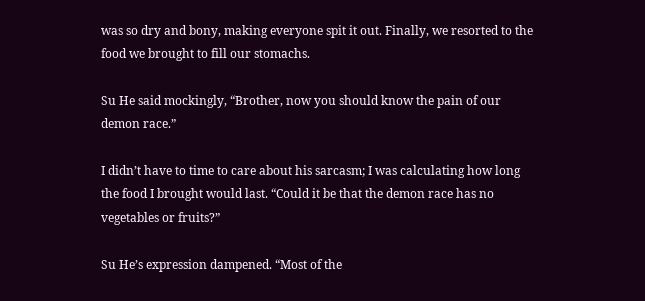was so dry and bony, making everyone spit it out. Finally, we resorted to the food we brought to fill our stomachs.

Su He said mockingly, “Brother, now you should know the pain of our demon race.”

I didn’t have to time to care about his sarcasm; I was calculating how long the food I brought would last. “Could it be that the demon race has no vegetables or fruits?”

Su He’s expression dampened. “Most of the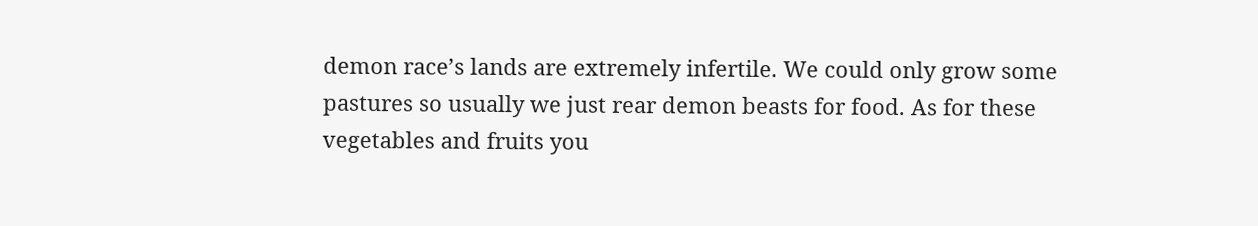demon race’s lands are extremely infertile. We could only grow some pastures so usually we just rear demon beasts for food. As for these vegetables and fruits you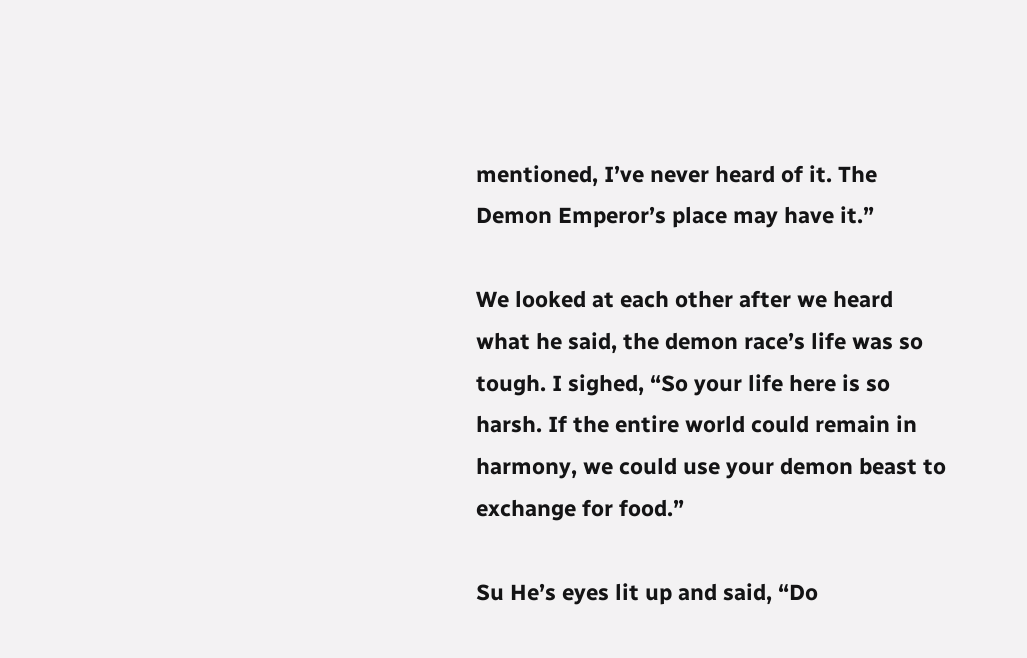mentioned, I’ve never heard of it. The Demon Emperor’s place may have it.”

We looked at each other after we heard what he said, the demon race’s life was so tough. I sighed, “So your life here is so harsh. If the entire world could remain in harmony, we could use your demon beast to exchange for food.”

Su He’s eyes lit up and said, “Do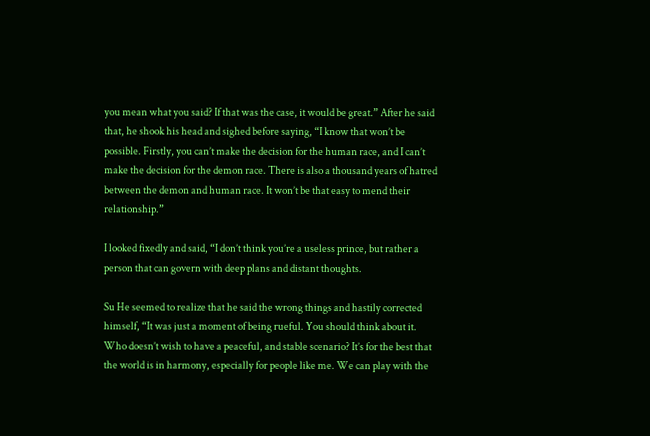you mean what you said? If that was the case, it would be great.” After he said that, he shook his head and sighed before saying, “I know that won’t be possible. Firstly, you can’t make the decision for the human race, and I can’t make the decision for the demon race. There is also a thousand years of hatred between the demon and human race. It won’t be that easy to mend their relationship.”

I looked fixedly and said, “I don’t think you’re a useless prince, but rather a person that can govern with deep plans and distant thoughts.

Su He seemed to realize that he said the wrong things and hastily corrected himself, “It was just a moment of being rueful. You should think about it. Who doesn’t wish to have a peaceful, and stable scenario? It’s for the best that the world is in harmony, especially for people like me. We can play with the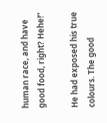human race, and have good food, right? Hehe!”

He had exposed his true colours. The good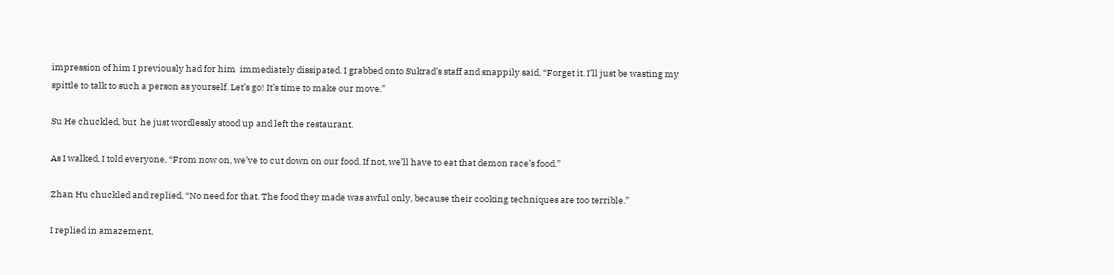impression of him I previously had for him  immediately dissipated. I grabbed onto Sukrad’s staff and snappily said, “Forget it. I’ll just be wasting my spittle to talk to such a person as yourself. Let’s go! It’s time to make our move.”

Su He chuckled, but  he just wordlessly stood up and left the restaurant.

As I walked, I told everyone, “From now on, we’ve to cut down on our food. If not, we’ll have to eat that demon race’s food.”

Zhan Hu chuckled and replied, “No need for that. The food they made was awful only, because their cooking techniques are too terrible.”

I replied in amazement,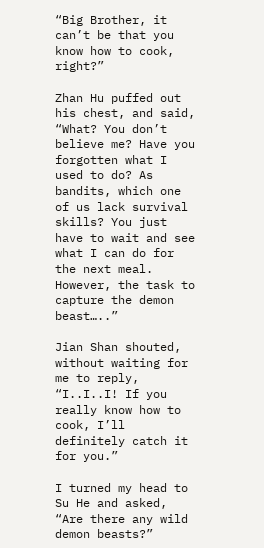“Big Brother, it can’t be that you know how to cook, right?”

Zhan Hu puffed out his chest, and said, “What? You don’t believe me? Have you forgotten what I used to do? As bandits, which one of us lack survival skills? You just have to wait and see what I can do for the next meal. However, the task to capture the demon beast…..”

Jian Shan shouted, without waiting for me to reply, “I..I..I! If you really know how to cook, I’ll definitely catch it for you.”

I turned my head to Su He and asked, “Are there any wild demon beasts?”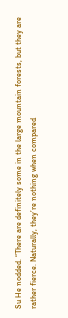Su He nodded. “There are definitely some in the large mountain forests, but they are rather fierce. Naturally, they’re nothing when compared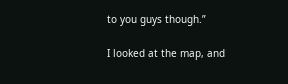to you guys though.”

I looked at the map, and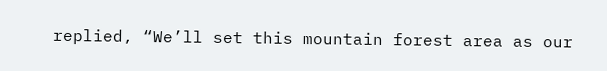replied, “We’ll set this mountain forest area as our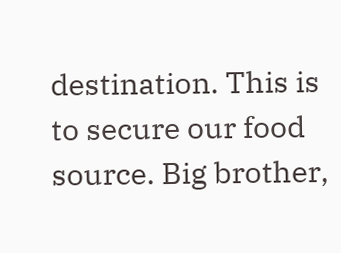destination. This is to secure our food source. Big brother,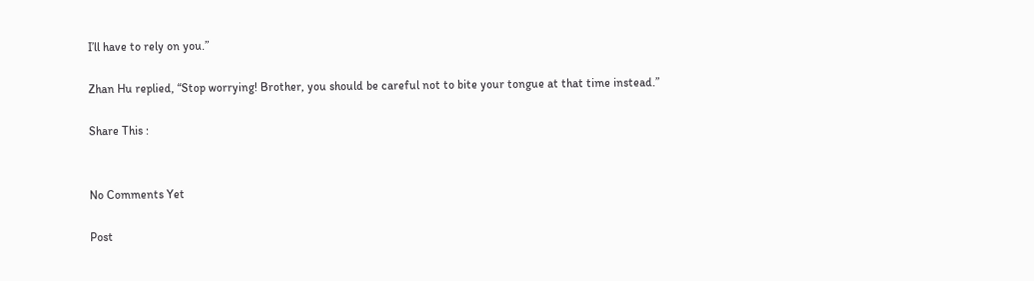I’ll have to rely on you.”

Zhan Hu replied, “Stop worrying! Brother, you should be careful not to bite your tongue at that time instead.”

Share This :


No Comments Yet

Post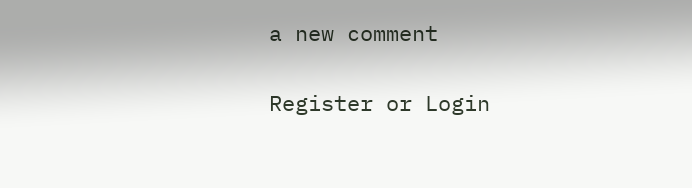a new comment

Register or Login